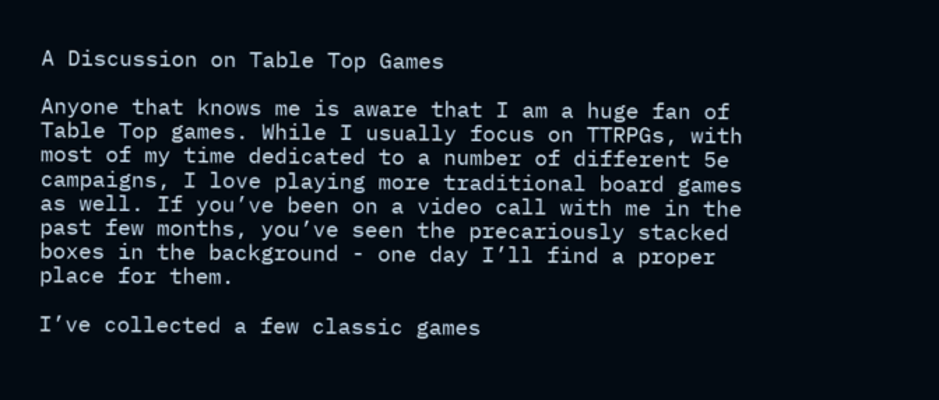A Discussion on Table Top Games

Anyone that knows me is aware that I am a huge fan of Table Top games. While I usually focus on TTRPGs, with most of my time dedicated to a number of different 5e campaigns, I love playing more traditional board games as well. If you’ve been on a video call with me in the past few months, you’ve seen the precariously stacked boxes in the background - one day I’ll find a proper place for them.

I’ve collected a few classic games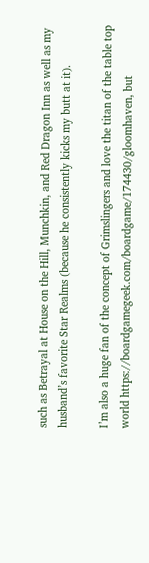such as Betrayal at House on the Hill, Munchkin, and Red Dragon Inn as well as my husband’s favorite Star Realms (because he consistently kicks my butt at it).

I’m also a huge fan of the concept of Grimslingers and love the titan of the table top world https://boardgamegeek.com/boardgame/174430/gloomhaven, but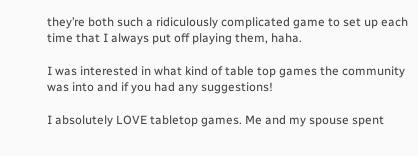they’re both such a ridiculously complicated game to set up each time that I always put off playing them, haha.

I was interested in what kind of table top games the community was into and if you had any suggestions!

I absolutely LOVE tabletop games. Me and my spouse spent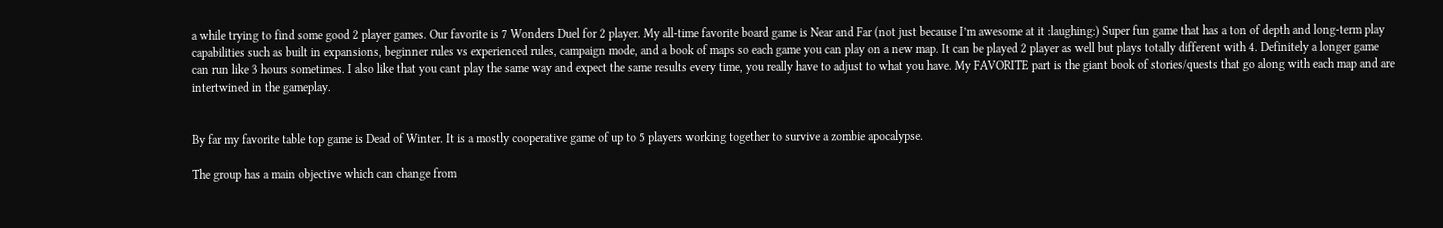a while trying to find some good 2 player games. Our favorite is 7 Wonders Duel for 2 player. My all-time favorite board game is Near and Far (not just because I’m awesome at it :laughing:) Super fun game that has a ton of depth and long-term play capabilities such as built in expansions, beginner rules vs experienced rules, campaign mode, and a book of maps so each game you can play on a new map. It can be played 2 player as well but plays totally different with 4. Definitely a longer game can run like 3 hours sometimes. I also like that you cant play the same way and expect the same results every time, you really have to adjust to what you have. My FAVORITE part is the giant book of stories/quests that go along with each map and are intertwined in the gameplay.


By far my favorite table top game is Dead of Winter. It is a mostly cooperative game of up to 5 players working together to survive a zombie apocalypse.

The group has a main objective which can change from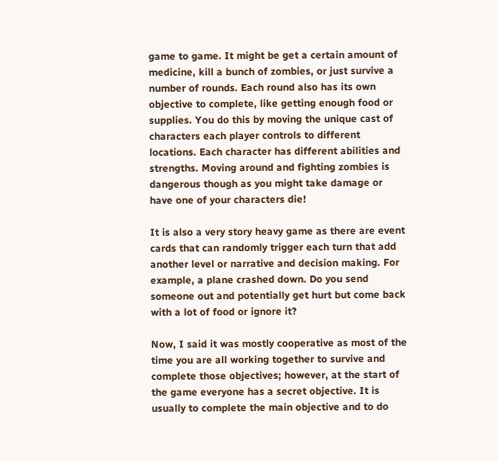game to game. It might be get a certain amount of medicine, kill a bunch of zombies, or just survive a number of rounds. Each round also has its own objective to complete, like getting enough food or supplies. You do this by moving the unique cast of characters each player controls to different locations. Each character has different abilities and strengths. Moving around and fighting zombies is dangerous though as you might take damage or have one of your characters die!

It is also a very story heavy game as there are event cards that can randomly trigger each turn that add another level or narrative and decision making. For example, a plane crashed down. Do you send someone out and potentially get hurt but come back with a lot of food or ignore it?

Now, I said it was mostly cooperative as most of the time you are all working together to survive and complete those objectives; however, at the start of the game everyone has a secret objective. It is usually to complete the main objective and to do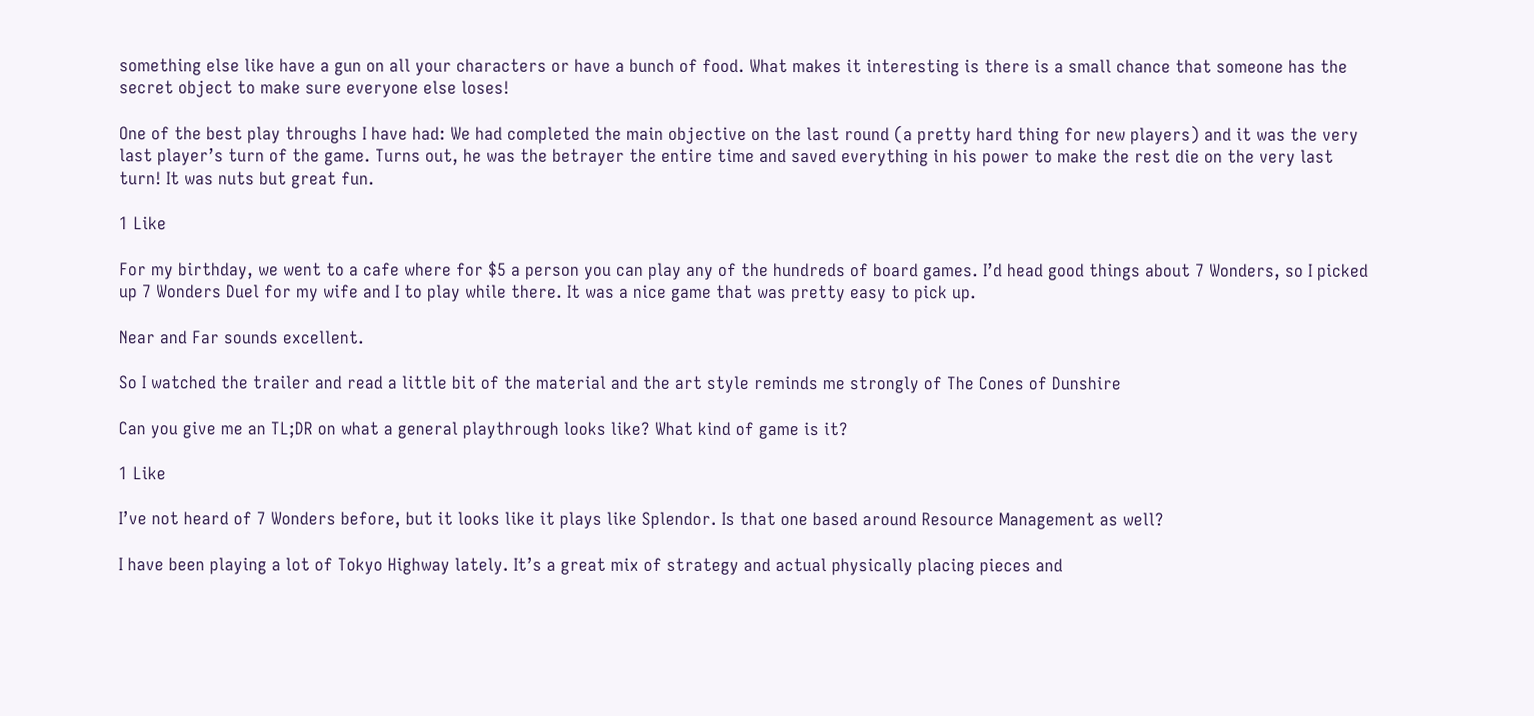something else like have a gun on all your characters or have a bunch of food. What makes it interesting is there is a small chance that someone has the secret object to make sure everyone else loses!

One of the best play throughs I have had: We had completed the main objective on the last round (a pretty hard thing for new players) and it was the very last player’s turn of the game. Turns out, he was the betrayer the entire time and saved everything in his power to make the rest die on the very last turn! It was nuts but great fun.

1 Like

For my birthday, we went to a cafe where for $5 a person you can play any of the hundreds of board games. I’d head good things about 7 Wonders, so I picked up 7 Wonders Duel for my wife and I to play while there. It was a nice game that was pretty easy to pick up.

Near and Far sounds excellent.

So I watched the trailer and read a little bit of the material and the art style reminds me strongly of The Cones of Dunshire

Can you give me an TL;DR on what a general playthrough looks like? What kind of game is it?

1 Like

I’ve not heard of 7 Wonders before, but it looks like it plays like Splendor. Is that one based around Resource Management as well?

I have been playing a lot of Tokyo Highway lately. It’s a great mix of strategy and actual physically placing pieces and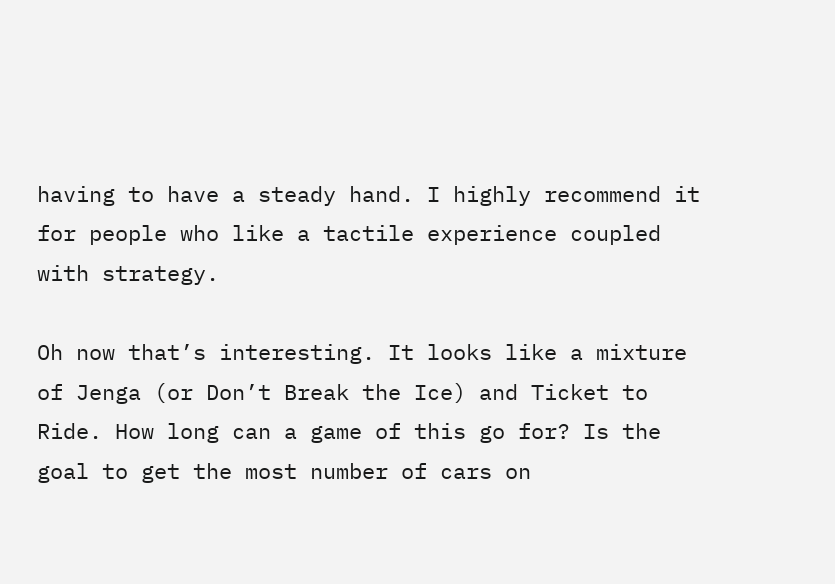having to have a steady hand. I highly recommend it for people who like a tactile experience coupled with strategy.

Oh now that’s interesting. It looks like a mixture of Jenga (or Don’t Break the Ice) and Ticket to Ride. How long can a game of this go for? Is the goal to get the most number of cars on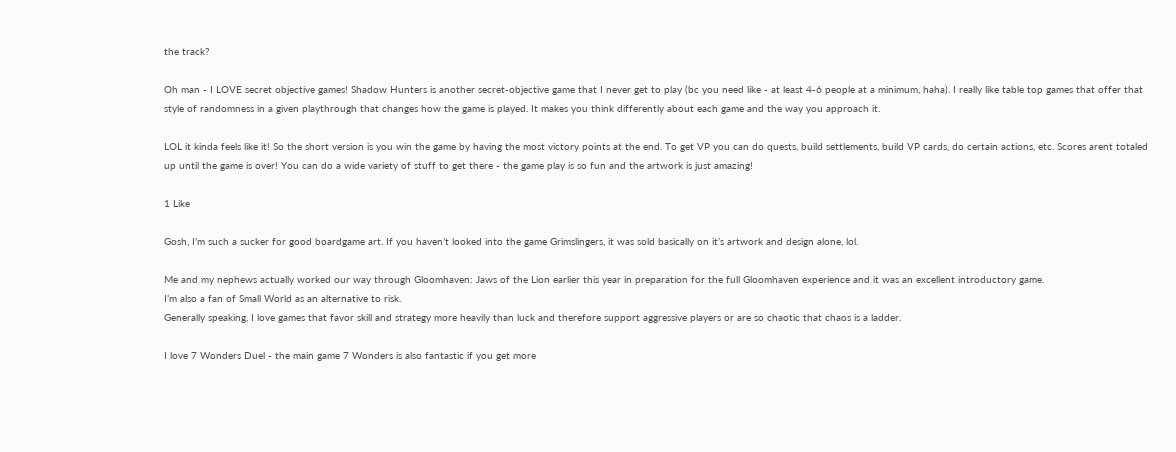the track?

Oh man - I LOVE secret objective games! Shadow Hunters is another secret-objective game that I never get to play (bc you need like - at least 4-6 people at a minimum, haha). I really like table top games that offer that style of randomness in a given playthrough that changes how the game is played. It makes you think differently about each game and the way you approach it.

LOL it kinda feels like it! So the short version is you win the game by having the most victory points at the end. To get VP you can do quests, build settlements, build VP cards, do certain actions, etc. Scores arent totaled up until the game is over! You can do a wide variety of stuff to get there - the game play is so fun and the artwork is just amazing!

1 Like

Gosh, I’m such a sucker for good boardgame art. If you haven’t looked into the game Grimslingers, it was sold basically on it’s artwork and design alone, lol.

Me and my nephews actually worked our way through Gloomhaven: Jaws of the Lion earlier this year in preparation for the full Gloomhaven experience and it was an excellent introductory game.
I’m also a fan of Small World as an alternative to risk.
Generally speaking, I love games that favor skill and strategy more heavily than luck and therefore support aggressive players or are so chaotic that chaos is a ladder.

I love 7 Wonders Duel - the main game 7 Wonders is also fantastic if you get more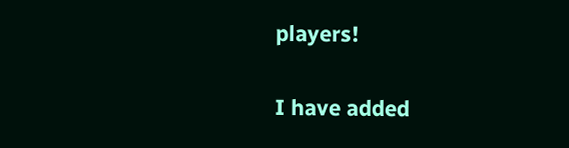players!

I have added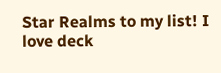Star Realms to my list! I love deck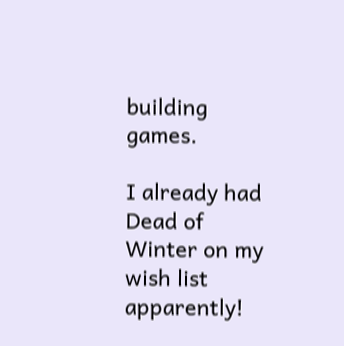building games.

I already had Dead of Winter on my wish list apparently!